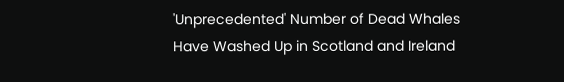'Unprecedented' Number of Dead Whales Have Washed Up in Scotland and Ireland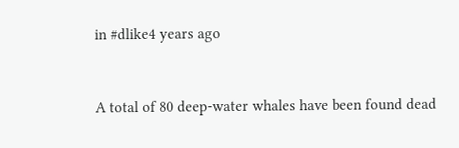in #dlike4 years ago


A total of 80 deep-water whales have been found dead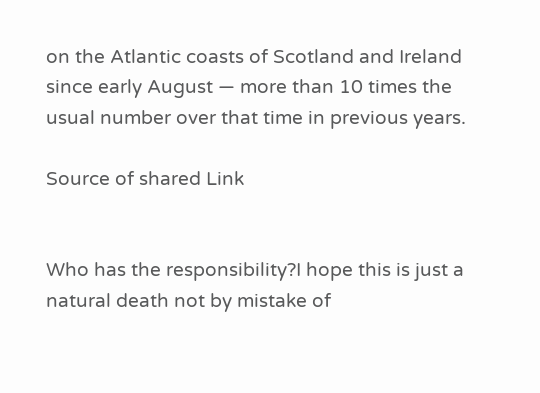on the Atlantic coasts of Scotland and Ireland since early August — more than 10 times the usual number over that time in previous years.

Source of shared Link


Who has the responsibility?I hope this is just a natural death not by mistake of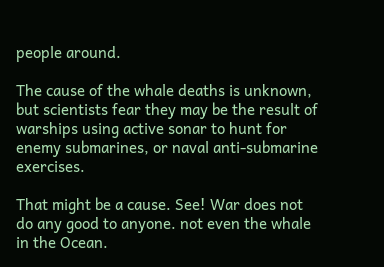people around.

The cause of the whale deaths is unknown, but scientists fear they may be the result of warships using active sonar to hunt for enemy submarines, or naval anti-submarine exercises.

That might be a cause. See! War does not do any good to anyone. not even the whale in the Ocean.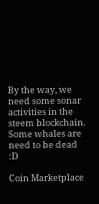By the way, we need some sonar activities in the steem blockchain. Some whales are need to be dead :D

Coin Marketplace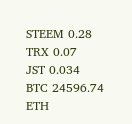STEEM 0.28
TRX 0.07
JST 0.034
BTC 24596.74
ETH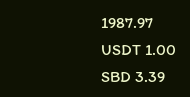1987.97
USDT 1.00
SBD 3.39